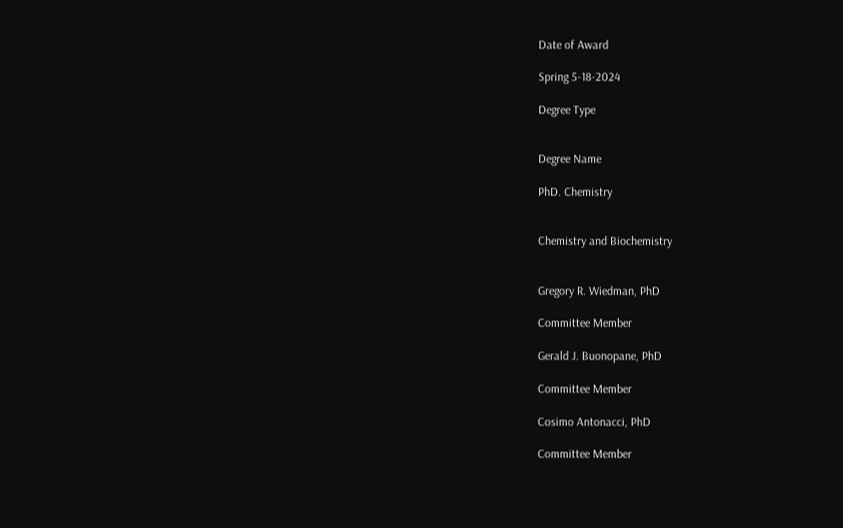Date of Award

Spring 5-18-2024

Degree Type


Degree Name

PhD. Chemistry


Chemistry and Biochemistry


Gregory R. Wiedman, PhD

Committee Member

Gerald J. Buonopane, PhD

Committee Member

Cosimo Antonacci, PhD

Committee Member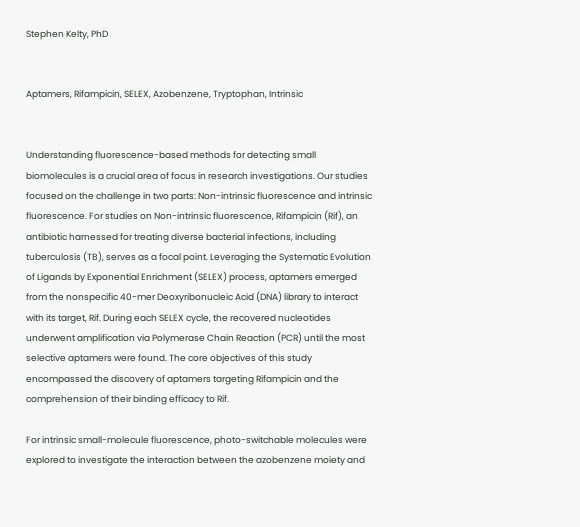Stephen Kelty, PhD


Aptamers, Rifampicin, SELEX, Azobenzene, Tryptophan, Intrinsic


Understanding fluorescence-based methods for detecting small biomolecules is a crucial area of focus in research investigations. Our studies focused on the challenge in two parts: Non-intrinsic fluorescence and intrinsic fluorescence. For studies on Non-intrinsic fluorescence, Rifampicin (Rif), an antibiotic harnessed for treating diverse bacterial infections, including tuberculosis (TB), serves as a focal point. Leveraging the Systematic Evolution of Ligands by Exponential Enrichment (SELEX) process, aptamers emerged from the nonspecific 40-mer Deoxyribonucleic Acid (DNA) library to interact with its target, Rif. During each SELEX cycle, the recovered nucleotides underwent amplification via Polymerase Chain Reaction (PCR) until the most selective aptamers were found. The core objectives of this study encompassed the discovery of aptamers targeting Rifampicin and the comprehension of their binding efficacy to Rif.

For intrinsic small-molecule fluorescence, photo-switchable molecules were explored to investigate the interaction between the azobenzene moiety and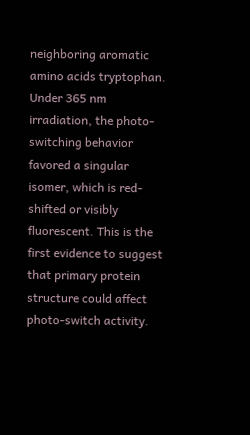neighboring aromatic amino acids tryptophan. Under 365 nm irradiation, the photo-switching behavior favored a singular isomer, which is red-shifted or visibly fluorescent. This is the first evidence to suggest that primary protein structure could affect photo-switch activity.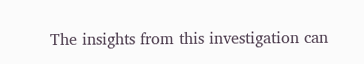The insights from this investigation can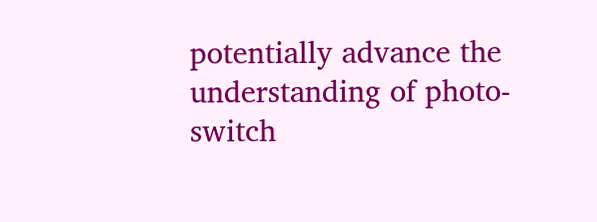potentially advance the understanding of photo-switch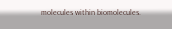molecules within biomolecules.